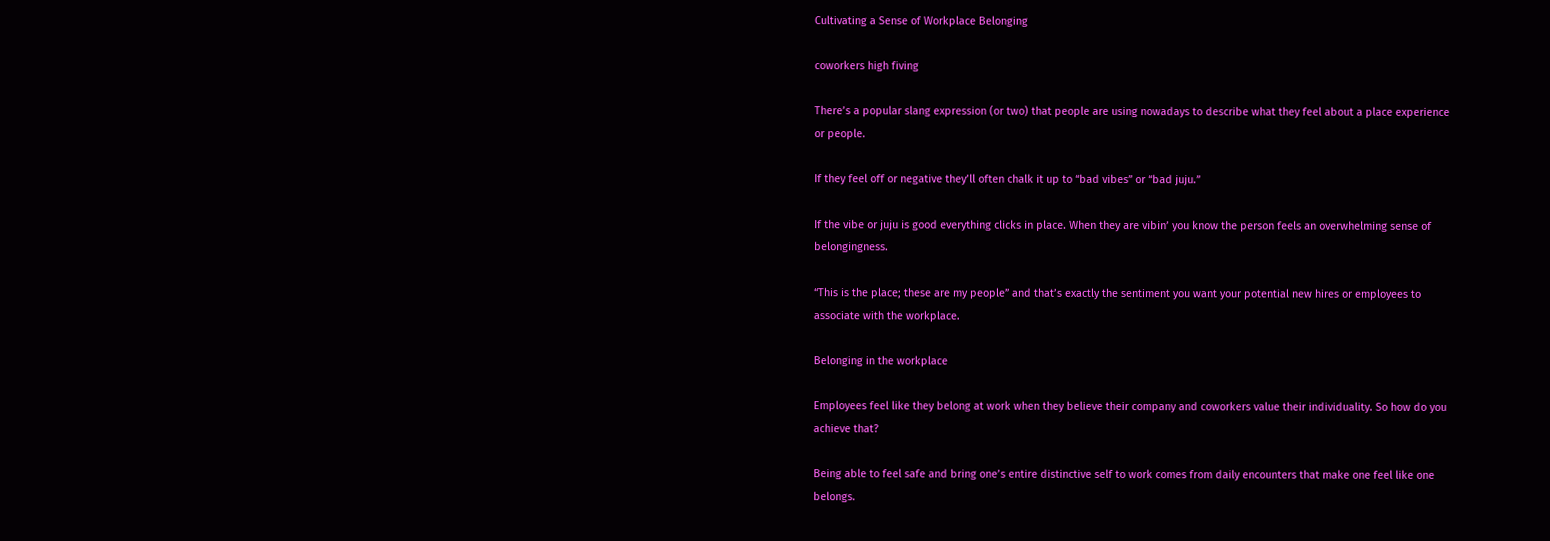Cultivating a Sense of Workplace Belonging

coworkers high fiving

There’s a popular slang expression (or two) that people are using nowadays to describe what they feel about a place experience or people.

If they feel off or negative they’ll often chalk it up to “bad vibes” or “bad juju.”

If the vibe or juju is good everything clicks in place. When they are vibin’ you know the person feels an overwhelming sense of belongingness.

“This is the place; these are my people” and that’s exactly the sentiment you want your potential new hires or employees to associate with the workplace.

Belonging in the workplace

Employees feel like they belong at work when they believe their company and coworkers value their individuality. So how do you achieve that?

Being able to feel safe and bring one’s entire distinctive self to work comes from daily encounters that make one feel like one belongs.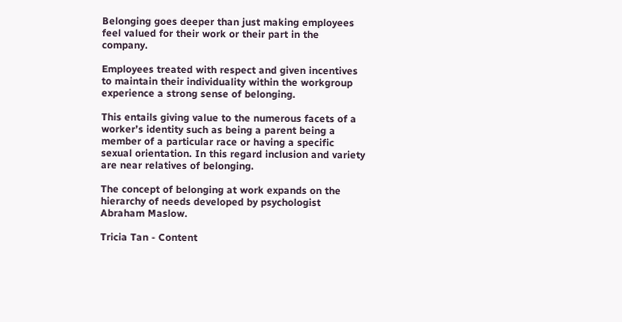Belonging goes deeper than just making employees feel valued for their work or their part in the company.

Employees treated with respect and given incentives to maintain their individuality within the workgroup experience a strong sense of belonging.

This entails giving value to the numerous facets of a worker’s identity such as being a parent being a member of a particular race or having a specific sexual orientation. In this regard inclusion and variety are near relatives of belonging.

The concept of belonging at work expands on the hierarchy of needs developed by psychologist Abraham Maslow.

Tricia Tan - Content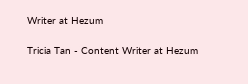Writer at Hezum

Tricia Tan - Content Writer at Hezum